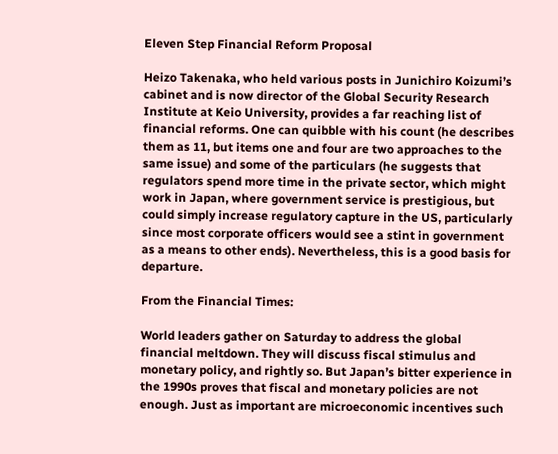Eleven Step Financial Reform Proposal

Heizo Takenaka, who held various posts in Junichiro Koizumi’s cabinet and is now director of the Global Security Research Institute at Keio University, provides a far reaching list of financial reforms. One can quibble with his count (he describes them as 11, but items one and four are two approaches to the same issue) and some of the particulars (he suggests that regulators spend more time in the private sector, which might work in Japan, where government service is prestigious, but could simply increase regulatory capture in the US, particularly since most corporate officers would see a stint in government as a means to other ends). Nevertheless, this is a good basis for departure.

From the Financial Times:

World leaders gather on Saturday to address the global financial meltdown. They will discuss fiscal stimulus and monetary policy, and rightly so. But Japan’s bitter experience in the 1990s proves that fiscal and monetary policies are not enough. Just as important are microeconomic incentives such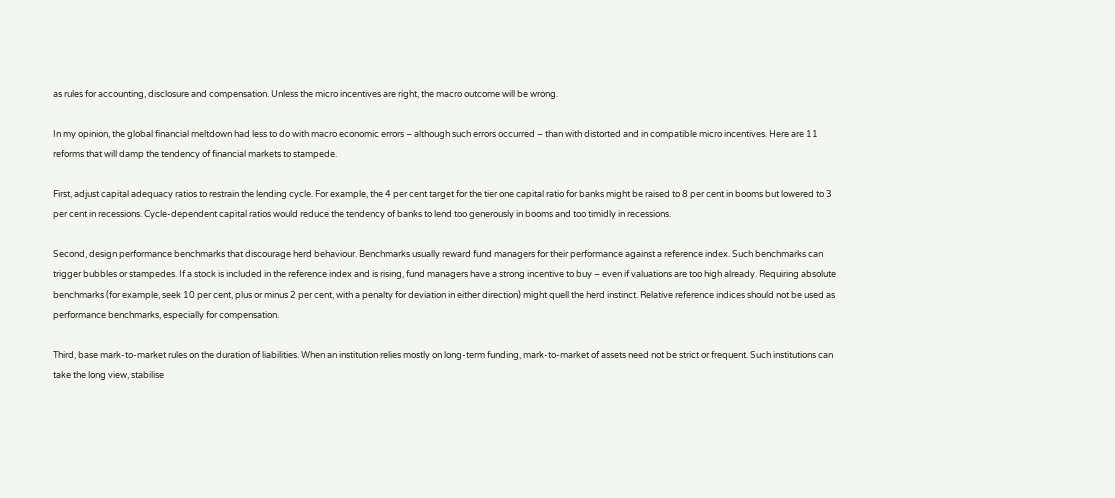as rules for accounting, disclosure and compensation. Unless the micro incentives are right, the macro outcome will be wrong.

In my opinion, the global financial meltdown had less to do with macro economic errors – although such errors occurred – than with distorted and in compatible micro incentives. Here are 11 reforms that will damp the tendency of financial markets to stampede.

First, adjust capital adequacy ratios to restrain the lending cycle. For example, the 4 per cent target for the tier one capital ratio for banks might be raised to 8 per cent in booms but lowered to 3 per cent in recessions. Cycle-dependent capital ratios would reduce the tendency of banks to lend too generously in booms and too timidly in recessions.

Second, design performance benchmarks that discourage herd behaviour. Benchmarks usually reward fund managers for their performance against a reference index. Such benchmarks can trigger bubbles or stampedes. If a stock is included in the reference index and is rising, fund managers have a strong incentive to buy – even if valuations are too high already. Requiring absolute benchmarks (for example, seek 10 per cent, plus or minus 2 per cent, with a penalty for deviation in either direction) might quell the herd instinct. Relative reference indices should not be used as performance benchmarks, especially for compensation.

Third, base mark-to-market rules on the duration of liabilities. When an institution relies mostly on long-term funding, mark-to-market of assets need not be strict or frequent. Such institutions can take the long view, stabilise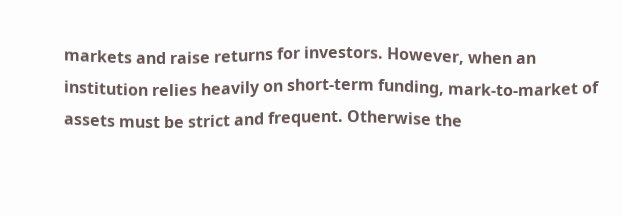markets and raise returns for investors. However, when an institution relies heavily on short-term funding, mark-to-market of assets must be strict and frequent. Otherwise the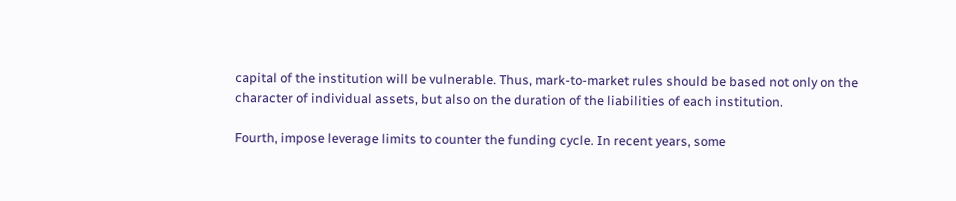capital of the institution will be vulnerable. Thus, mark-to-market rules should be based not only on the character of individual assets, but also on the duration of the liabilities of each institution.

Fourth, impose leverage limits to counter the funding cycle. In recent years, some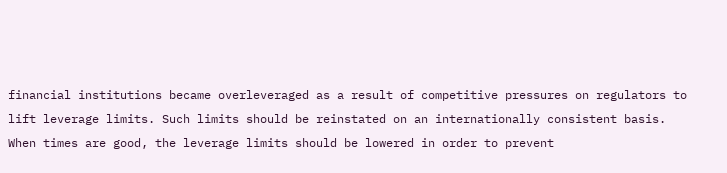financial institutions became overleveraged as a result of competitive pressures on regulators to lift leverage limits. Such limits should be reinstated on an internationally consistent basis. When times are good, the leverage limits should be lowered in order to prevent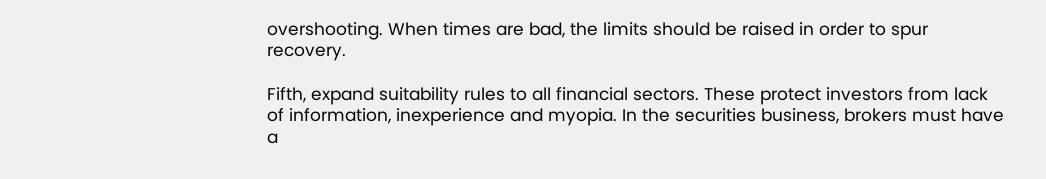overshooting. When times are bad, the limits should be raised in order to spur recovery.

Fifth, expand suitability rules to all financial sectors. These protect investors from lack of information, inexperience and myopia. In the securities business, brokers must have a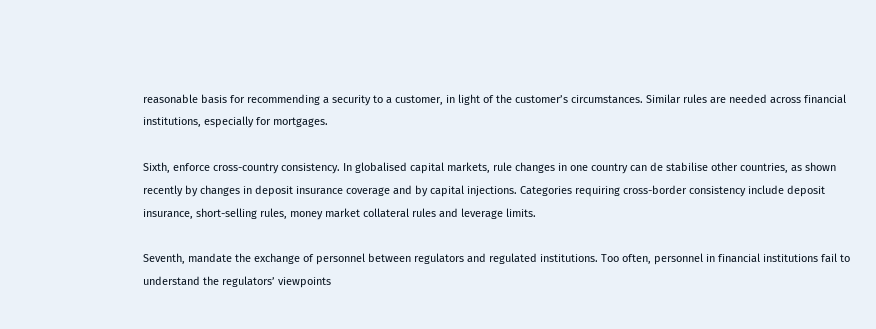reasonable basis for recommending a security to a customer, in light of the customer’s circumstances. Similar rules are needed across financial institutions, especially for mortgages.

Sixth, enforce cross-country consistency. In globalised capital markets, rule changes in one country can de stabilise other countries, as shown recently by changes in deposit insurance coverage and by capital injections. Categories requiring cross-border consistency include deposit insurance, short-selling rules, money market collateral rules and leverage limits.

Seventh, mandate the exchange of personnel between regulators and regulated institutions. Too often, personnel in financial institutions fail to understand the regulators’ viewpoints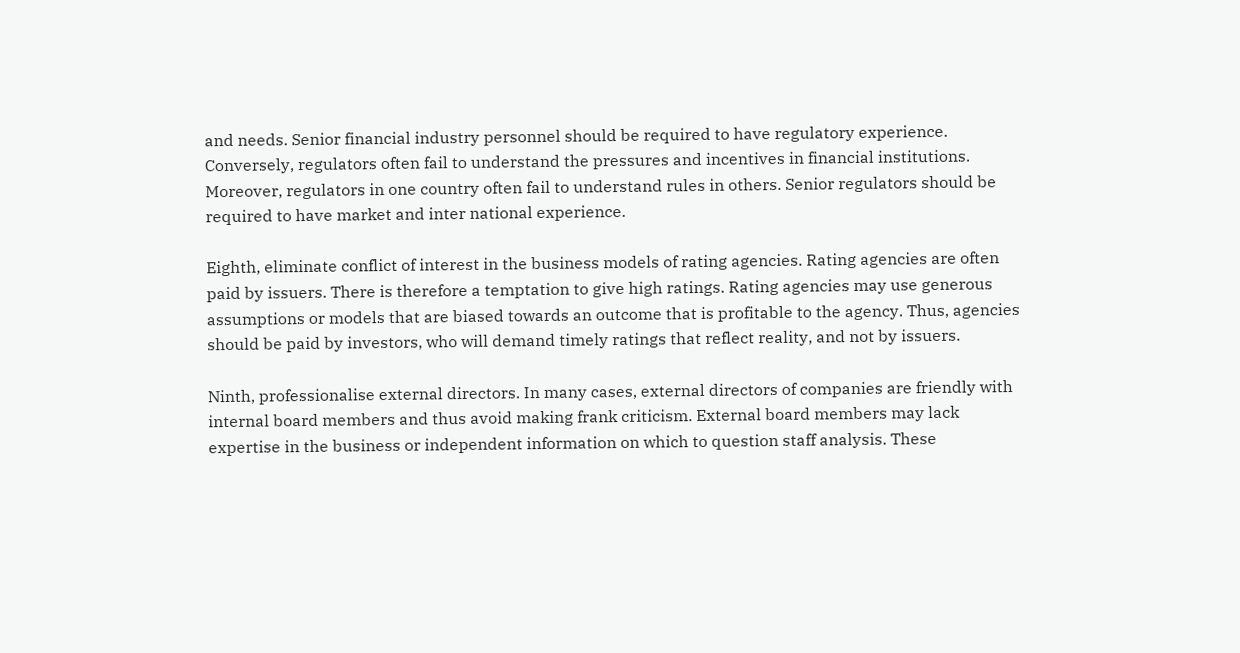and needs. Senior financial industry personnel should be required to have regulatory experience. Conversely, regulators often fail to understand the pressures and incentives in financial institutions. Moreover, regulators in one country often fail to understand rules in others. Senior regulators should be required to have market and inter national experience.

Eighth, eliminate conflict of interest in the business models of rating agencies. Rating agencies are often paid by issuers. There is therefore a temptation to give high ratings. Rating agencies may use generous assumptions or models that are biased towards an outcome that is profitable to the agency. Thus, agencies should be paid by investors, who will demand timely ratings that reflect reality, and not by issuers.

Ninth, professionalise external directors. In many cases, external directors of companies are friendly with internal board members and thus avoid making frank criticism. External board members may lack expertise in the business or independent information on which to question staff analysis. These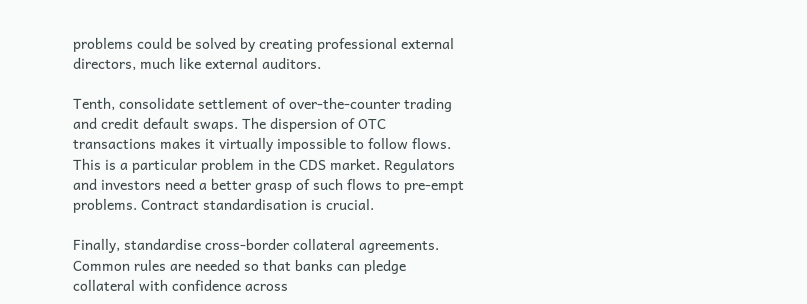problems could be solved by creating professional external directors, much like external auditors.

Tenth, consolidate settlement of over-the-counter trading and credit default swaps. The dispersion of OTC transactions makes it virtually impossible to follow flows. This is a particular problem in the CDS market. Regulators and investors need a better grasp of such flows to pre-empt problems. Contract standardisation is crucial.

Finally, standardise cross-border collateral agreements. Common rules are needed so that banks can pledge collateral with confidence across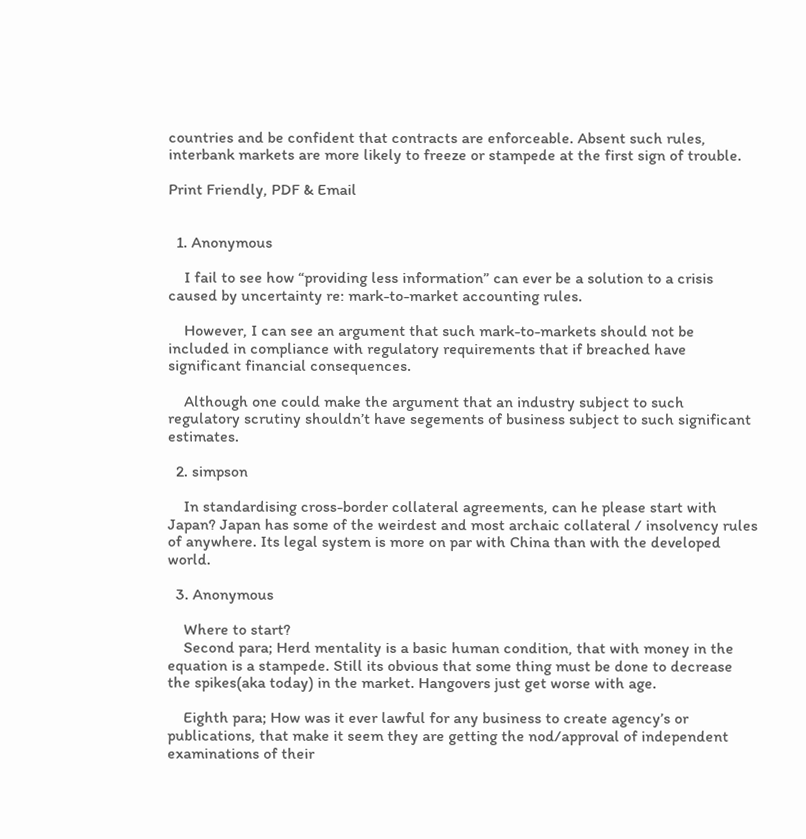countries and be confident that contracts are enforceable. Absent such rules, interbank markets are more likely to freeze or stampede at the first sign of trouble.

Print Friendly, PDF & Email


  1. Anonymous

    I fail to see how “providing less information” can ever be a solution to a crisis caused by uncertainty re: mark-to-market accounting rules.

    However, I can see an argument that such mark-to-markets should not be included in compliance with regulatory requirements that if breached have significant financial consequences.

    Although one could make the argument that an industry subject to such regulatory scrutiny shouldn’t have segements of business subject to such significant estimates.

  2. simpson

    In standardising cross-border collateral agreements, can he please start with Japan? Japan has some of the weirdest and most archaic collateral / insolvency rules of anywhere. Its legal system is more on par with China than with the developed world.

  3. Anonymous

    Where to start?
    Second para; Herd mentality is a basic human condition, that with money in the equation is a stampede. Still its obvious that some thing must be done to decrease the spikes(aka today) in the market. Hangovers just get worse with age.

    Eighth para; How was it ever lawful for any business to create agency’s or publications, that make it seem they are getting the nod/approval of independent examinations of their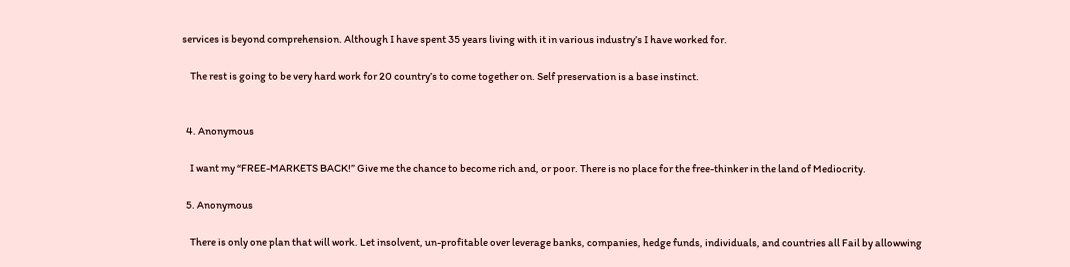services is beyond comprehension. Although I have spent 35 years living with it in various industry’s I have worked for.

    The rest is going to be very hard work for 20 country’s to come together on. Self preservation is a base instinct.


  4. Anonymous

    I want my “FREE-MARKETS BACK!” Give me the chance to become rich and, or poor. There is no place for the free-thinker in the land of Mediocrity.

  5. Anonymous

    There is only one plan that will work. Let insolvent, un-profitable over leverage banks, companies, hedge funds, individuals, and countries all Fail by allowwing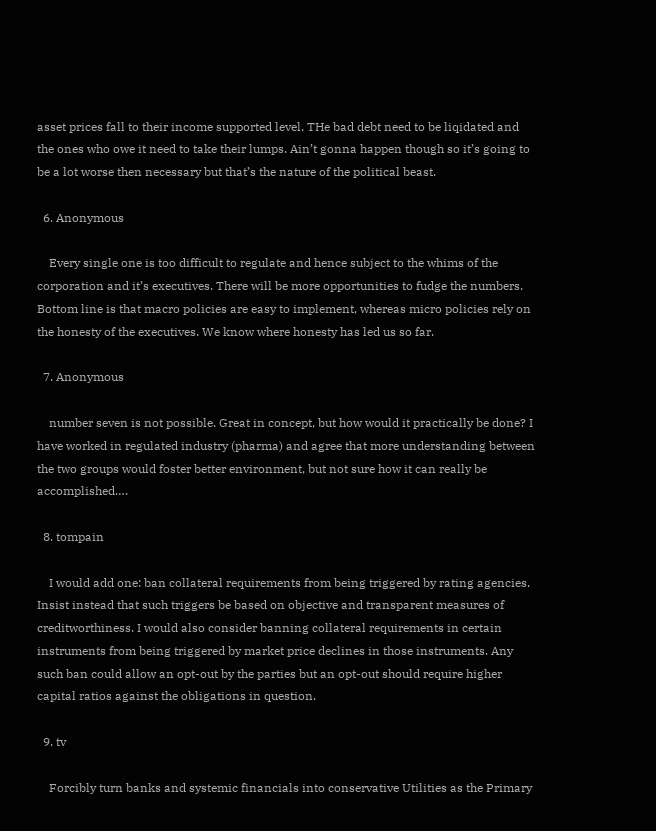asset prices fall to their income supported level. THe bad debt need to be liqidated and the ones who owe it need to take their lumps. Ain’t gonna happen though so it’s going to be a lot worse then necessary but that’s the nature of the political beast.

  6. Anonymous

    Every single one is too difficult to regulate and hence subject to the whims of the corporation and it’s executives. There will be more opportunities to fudge the numbers. Bottom line is that macro policies are easy to implement, whereas micro policies rely on the honesty of the executives. We know where honesty has led us so far.

  7. Anonymous

    number seven is not possible. Great in concept, but how would it practically be done? I have worked in regulated industry (pharma) and agree that more understanding between the two groups would foster better environment, but not sure how it can really be accomplished….

  8. tompain

    I would add one: ban collateral requirements from being triggered by rating agencies. Insist instead that such triggers be based on objective and transparent measures of creditworthiness. I would also consider banning collateral requirements in certain instruments from being triggered by market price declines in those instruments. Any such ban could allow an opt-out by the parties but an opt-out should require higher capital ratios against the obligations in question.

  9. tv

    Forcibly turn banks and systemic financials into conservative Utilities as the Primary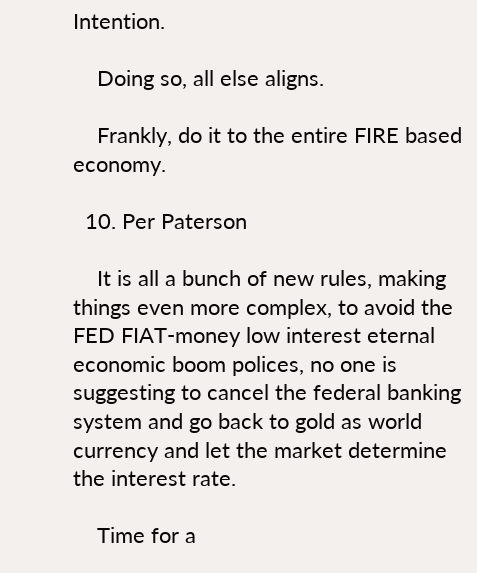Intention.

    Doing so, all else aligns.

    Frankly, do it to the entire FIRE based economy.

  10. Per Paterson

    It is all a bunch of new rules, making things even more complex, to avoid the FED FIAT-money low interest eternal economic boom polices, no one is suggesting to cancel the federal banking system and go back to gold as world currency and let the market determine the interest rate.

    Time for a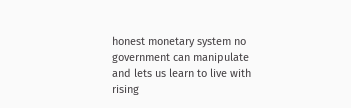honest monetary system no government can manipulate and lets us learn to live with rising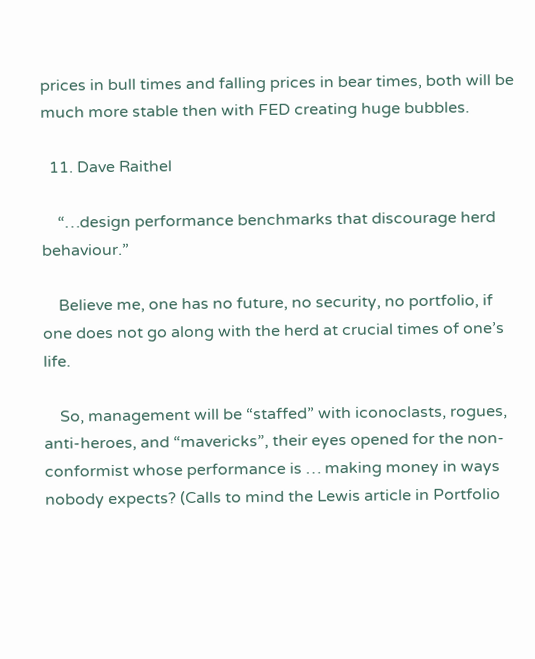prices in bull times and falling prices in bear times, both will be much more stable then with FED creating huge bubbles.

  11. Dave Raithel

    “…design performance benchmarks that discourage herd behaviour.”

    Believe me, one has no future, no security, no portfolio, if one does not go along with the herd at crucial times of one’s life.

    So, management will be “staffed” with iconoclasts, rogues, anti-heroes, and “mavericks”, their eyes opened for the non-conformist whose performance is … making money in ways nobody expects? (Calls to mind the Lewis article in Portfolio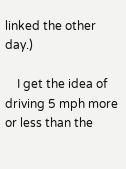linked the other day.)

    I get the idea of driving 5 mph more or less than the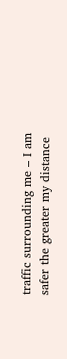traffic surrounding me – I am safer the greater my distance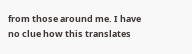from those around me. I have no clue how this translates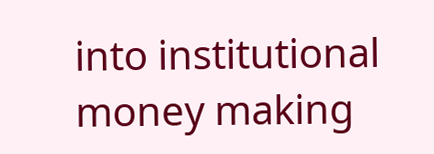into institutional money making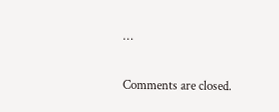…

Comments are closed.